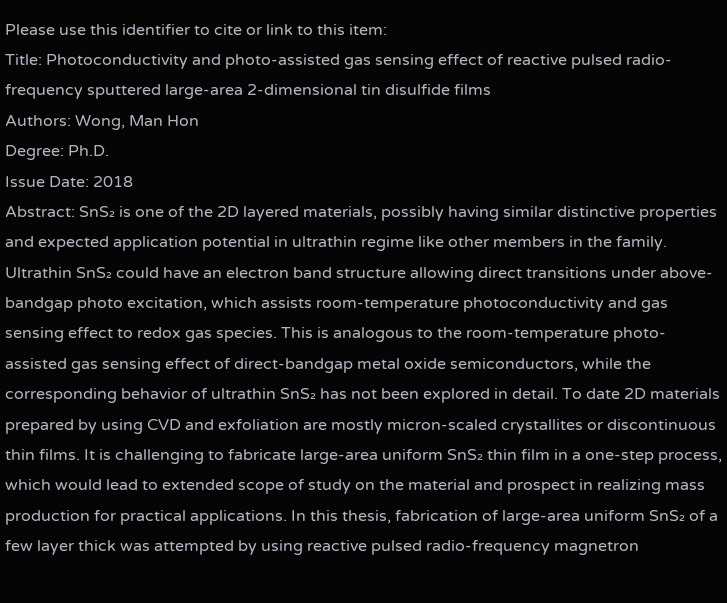Please use this identifier to cite or link to this item:
Title: Photoconductivity and photo-assisted gas sensing effect of reactive pulsed radio-frequency sputtered large-area 2-dimensional tin disulfide films
Authors: Wong, Man Hon
Degree: Ph.D.
Issue Date: 2018
Abstract: SnS₂ is one of the 2D layered materials, possibly having similar distinctive properties and expected application potential in ultrathin regime like other members in the family. Ultrathin SnS₂ could have an electron band structure allowing direct transitions under above-bandgap photo excitation, which assists room-temperature photoconductivity and gas sensing effect to redox gas species. This is analogous to the room-temperature photo-assisted gas sensing effect of direct-bandgap metal oxide semiconductors, while the corresponding behavior of ultrathin SnS₂ has not been explored in detail. To date 2D materials prepared by using CVD and exfoliation are mostly micron-scaled crystallites or discontinuous thin films. It is challenging to fabricate large-area uniform SnS₂ thin film in a one-step process, which would lead to extended scope of study on the material and prospect in realizing mass production for practical applications. In this thesis, fabrication of large-area uniform SnS₂ of a few layer thick was attempted by using reactive pulsed radio-frequency magnetron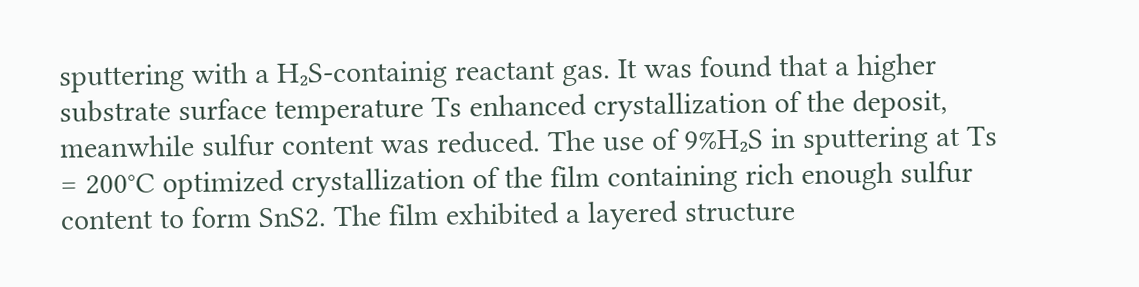sputtering with a H₂S-containig reactant gas. It was found that a higher substrate surface temperature Ts enhanced crystallization of the deposit, meanwhile sulfur content was reduced. The use of 9%H₂S in sputtering at Ts = 200°C optimized crystallization of the film containing rich enough sulfur content to form SnS2. The film exhibited a layered structure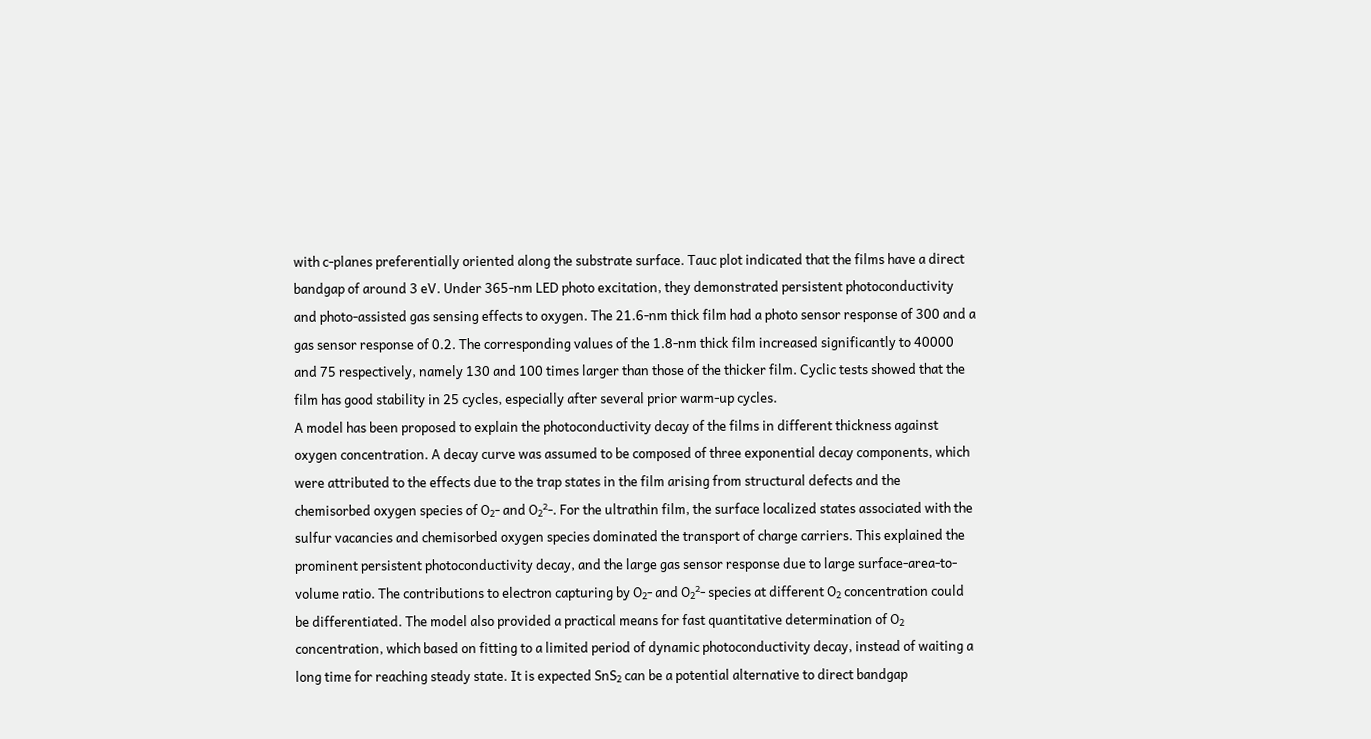with c-planes preferentially oriented along the substrate surface. Tauc plot indicated that the films have a direct bandgap of around 3 eV. Under 365-nm LED photo excitation, they demonstrated persistent photoconductivity and photo-assisted gas sensing effects to oxygen. The 21.6-nm thick film had a photo sensor response of 300 and a gas sensor response of 0.2. The corresponding values of the 1.8-nm thick film increased significantly to 40000 and 75 respectively, namely 130 and 100 times larger than those of the thicker film. Cyclic tests showed that the film has good stability in 25 cycles, especially after several prior warm-up cycles.
A model has been proposed to explain the photoconductivity decay of the films in different thickness against oxygen concentration. A decay curve was assumed to be composed of three exponential decay components, which were attributed to the effects due to the trap states in the film arising from structural defects and the chemisorbed oxygen species of O₂- and O₂²-. For the ultrathin film, the surface localized states associated with the sulfur vacancies and chemisorbed oxygen species dominated the transport of charge carriers. This explained the prominent persistent photoconductivity decay, and the large gas sensor response due to large surface-area-to-volume ratio. The contributions to electron capturing by O₂- and O₂²- species at different O₂ concentration could be differentiated. The model also provided a practical means for fast quantitative determination of O₂ concentration, which based on fitting to a limited period of dynamic photoconductivity decay, instead of waiting a long time for reaching steady state. It is expected SnS₂ can be a potential alternative to direct bandgap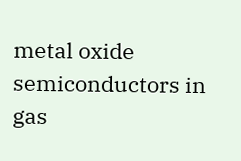metal oxide semiconductors in gas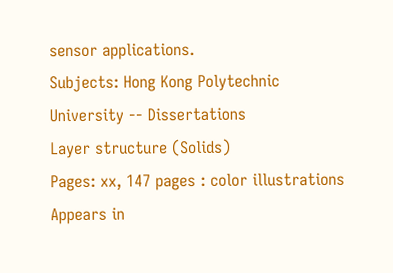sensor applications.
Subjects: Hong Kong Polytechnic University -- Dissertations
Layer structure (Solids)
Pages: xx, 147 pages : color illustrations
Appears in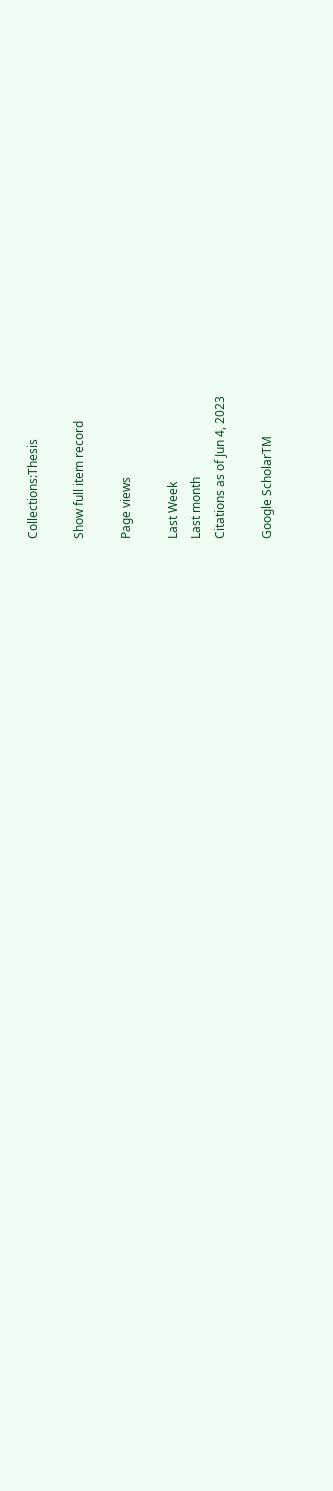Collections:Thesis

Show full item record

Page views

Last Week
Last month
Citations as of Jun 4, 2023

Google ScholarTM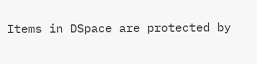Items in DSpace are protected by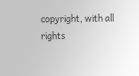copyright, with all rights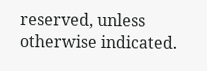reserved, unless otherwise indicated.